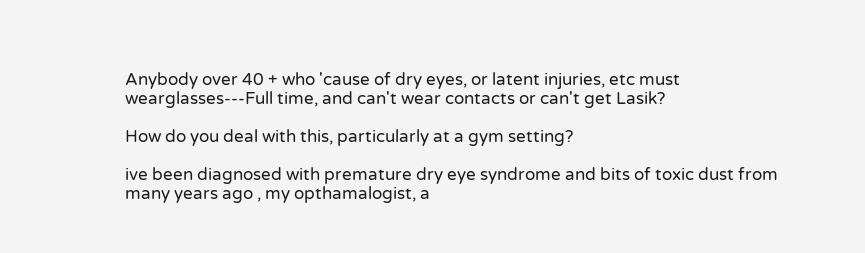Anybody over 40 + who 'cause of dry eyes, or latent injuries, etc must wearglasses---Full time, and can't wear contacts or can't get Lasik?

How do you deal with this, particularly at a gym setting?

ive been diagnosed with premature dry eye syndrome and bits of toxic dust from many years ago , my opthamalogist, a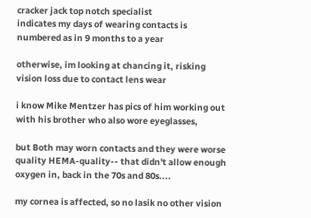cracker jack top notch specialist
indicates my days of wearing contacts is numbered as in 9 months to a year

otherwise, im looking at chancing it, risking vision loss due to contact lens wear

i know Mike Mentzer has pics of him working out with his brother who also wore eyeglasses,

but Both may worn contacts and they were worse quality HEMA-quality-- that didn't allow enough oxygen in, back in the 70s and 80s....

my cornea is affected, so no lasik no other vision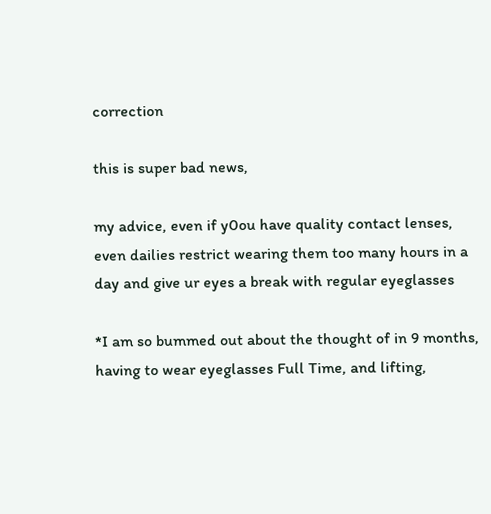correction

this is super bad news,

my advice, even if y0ou have quality contact lenses, even dailies restrict wearing them too many hours in a day and give ur eyes a break with regular eyeglasses

*I am so bummed out about the thought of in 9 months, having to wear eyeglasses Full Time, and lifting,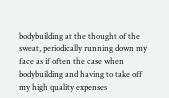bodybuilding at the thought of the sweat, periodically running down my face as if often the case when bodybuilding and having to take off my high quality expenses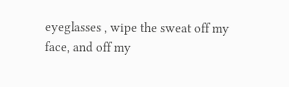eyeglasses , wipe the sweat off my face, and off my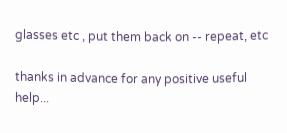glasses etc , put them back on -- repeat, etc

thanks in advance for any positive useful help...